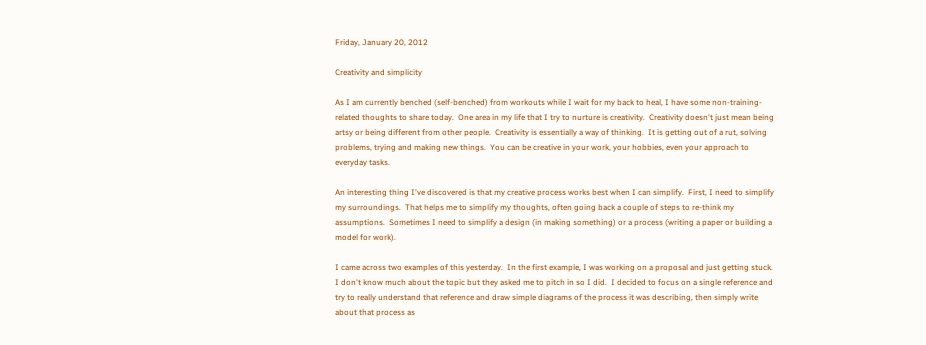Friday, January 20, 2012

Creativity and simplicity

As I am currently benched (self-benched) from workouts while I wait for my back to heal, I have some non-training-related thoughts to share today.  One area in my life that I try to nurture is creativity.  Creativity doesn't just mean being artsy or being different from other people.  Creativity is essentially a way of thinking.  It is getting out of a rut, solving problems, trying and making new things.  You can be creative in your work, your hobbies, even your approach to everyday tasks.

An interesting thing I've discovered is that my creative process works best when I can simplify.  First, I need to simplify my surroundings.  That helps me to simplify my thoughts, often going back a couple of steps to re-think my assumptions.  Sometimes I need to simplify a design (in making something) or a process (writing a paper or building a model for work).

I came across two examples of this yesterday.  In the first example, I was working on a proposal and just getting stuck.  I don't know much about the topic but they asked me to pitch in so I did.  I decided to focus on a single reference and try to really understand that reference and draw simple diagrams of the process it was describing, then simply write about that process as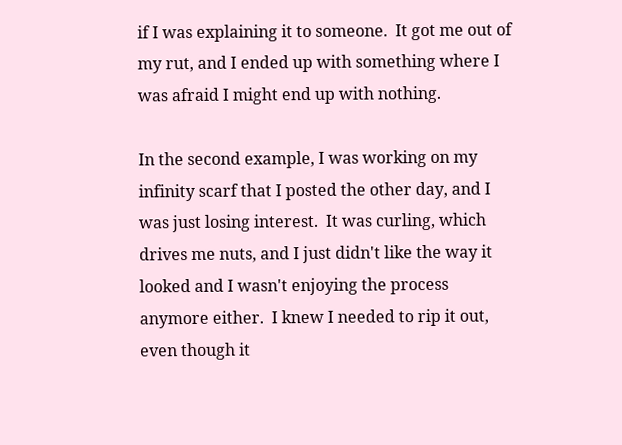if I was explaining it to someone.  It got me out of my rut, and I ended up with something where I was afraid I might end up with nothing.

In the second example, I was working on my infinity scarf that I posted the other day, and I was just losing interest.  It was curling, which drives me nuts, and I just didn't like the way it looked and I wasn't enjoying the process anymore either.  I knew I needed to rip it out, even though it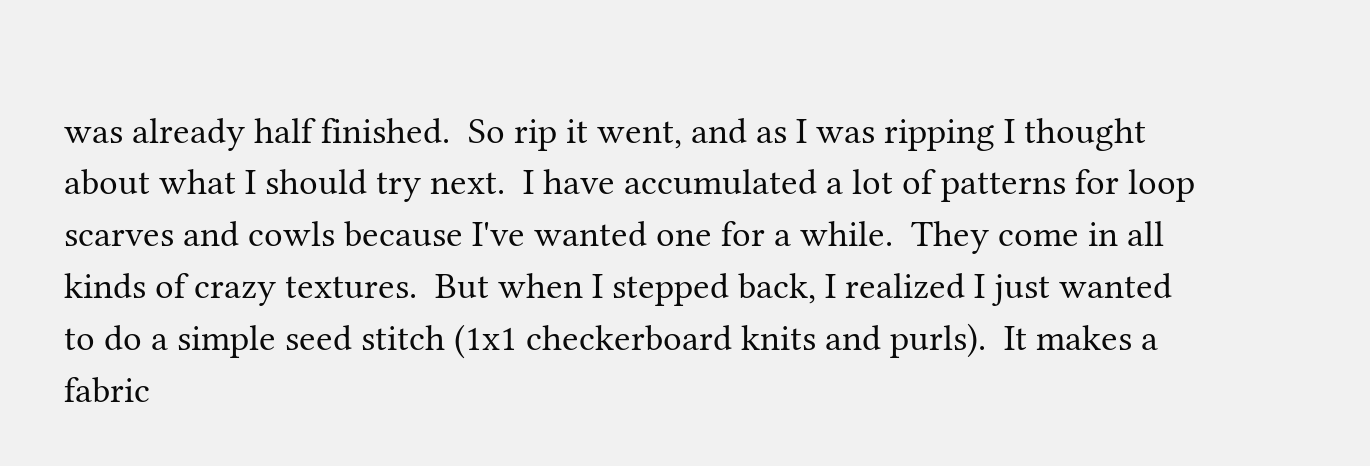was already half finished.  So rip it went, and as I was ripping I thought about what I should try next.  I have accumulated a lot of patterns for loop scarves and cowls because I've wanted one for a while.  They come in all kinds of crazy textures.  But when I stepped back, I realized I just wanted to do a simple seed stitch (1x1 checkerboard knits and purls).  It makes a fabric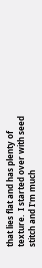that lies flat and has plenty of texture.  I started over with seed stitch and I'm much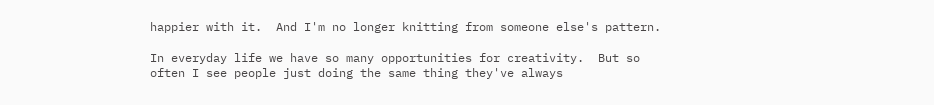happier with it.  And I'm no longer knitting from someone else's pattern.

In everyday life we have so many opportunities for creativity.  But so often I see people just doing the same thing they've always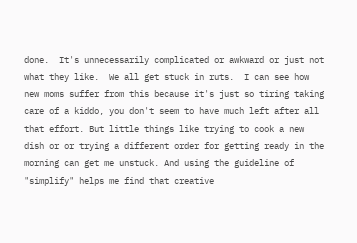done.  It's unnecessarily complicated or awkward or just not what they like.  We all get stuck in ruts.  I can see how new moms suffer from this because it's just so tiring taking care of a kiddo, you don't seem to have much left after all that effort. But little things like trying to cook a new dish or or trying a different order for getting ready in the morning can get me unstuck. And using the guideline of "simplify" helps me find that creative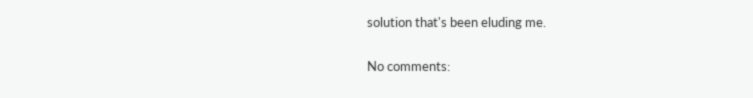solution that's been eluding me.

No comments: